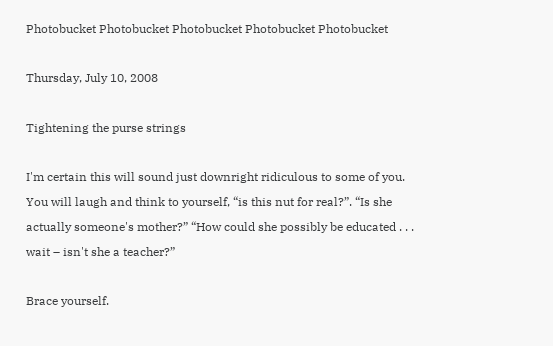Photobucket Photobucket Photobucket Photobucket Photobucket

Thursday, July 10, 2008

Tightening the purse strings

I'm certain this will sound just downright ridiculous to some of you. You will laugh and think to yourself, “is this nut for real?”. “Is she actually someone's mother?” “How could she possibly be educated . . . wait – isn't she a teacher?”

Brace yourself.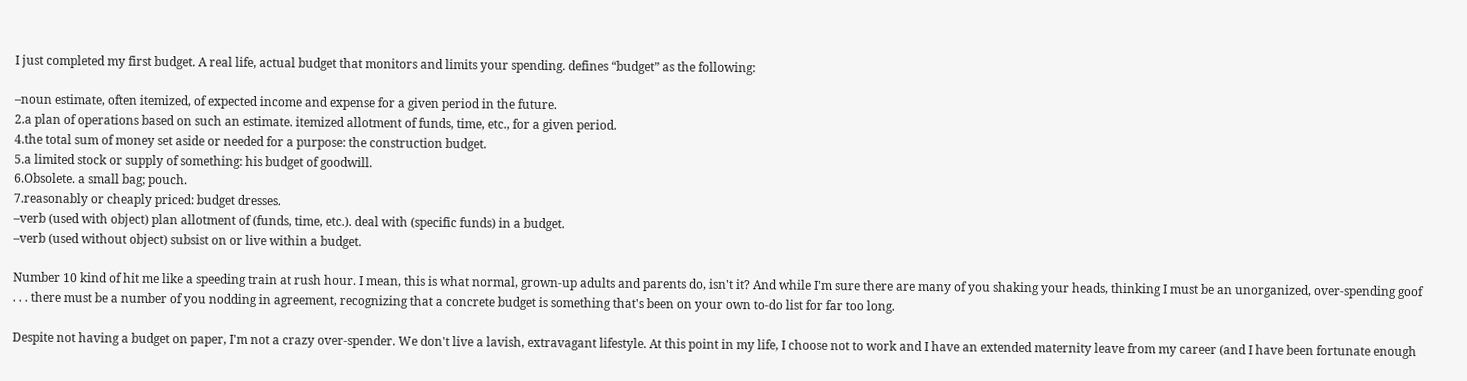I just completed my first budget. A real life, actual budget that monitors and limits your spending. defines “budget” as the following:

–noun estimate, often itemized, of expected income and expense for a given period in the future.
2.a plan of operations based on such an estimate. itemized allotment of funds, time, etc., for a given period.
4.the total sum of money set aside or needed for a purpose: the construction budget.
5.a limited stock or supply of something: his budget of goodwill.
6.Obsolete. a small bag; pouch.
7.reasonably or cheaply priced: budget dresses.
–verb (used with object) plan allotment of (funds, time, etc.). deal with (specific funds) in a budget.
–verb (used without object) subsist on or live within a budget.

Number 10 kind of hit me like a speeding train at rush hour. I mean, this is what normal, grown-up adults and parents do, isn't it? And while I'm sure there are many of you shaking your heads, thinking I must be an unorganized, over-spending goof . . . there must be a number of you nodding in agreement, recognizing that a concrete budget is something that's been on your own to-do list for far too long.

Despite not having a budget on paper, I'm not a crazy over-spender. We don't live a lavish, extravagant lifestyle. At this point in my life, I choose not to work and I have an extended maternity leave from my career (and I have been fortunate enough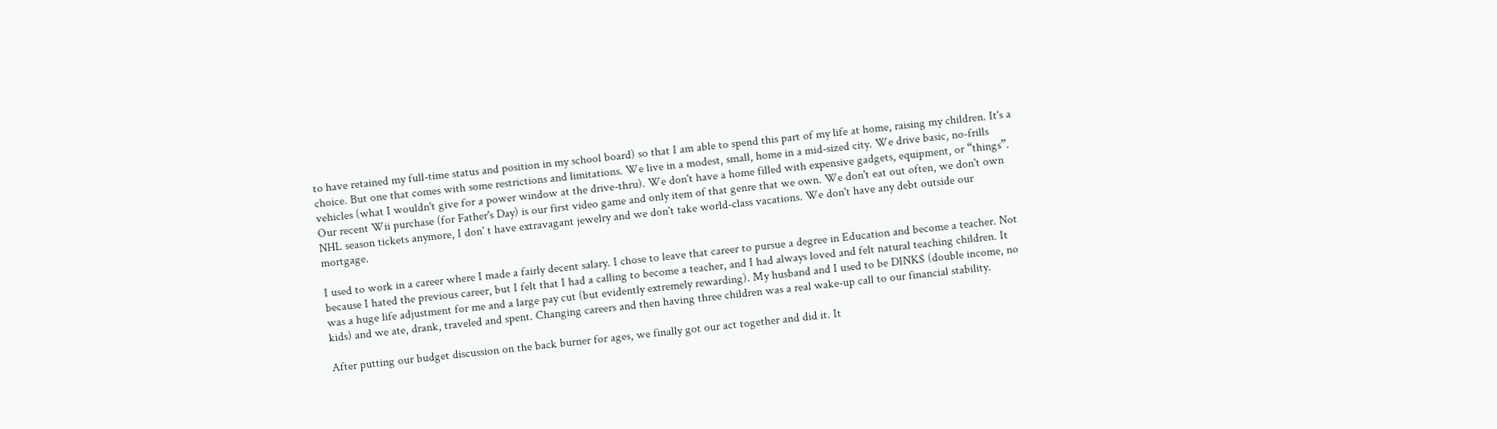to have retained my full-time status and position in my school board) so that I am able to spend this part of my life at home, raising my children. It's a choice. But one that comes with some restrictions and limitations. We live in a modest, small, home in a mid-sized city. We drive basic, no-frills vehicles (what I wouldn't give for a power window at the drive-thru). We don't have a home filled with expensive gadgets, equipment, or “things”. Our recent Wii purchase (for Father's Day) is our first video game and only item of that genre that we own. We don't eat out often, we don't own NHL season tickets anymore, I don' t have extravagant jewelry and we don't take world-class vacations. We don't have any debt outside our mortgage.

I used to work in a career where I made a fairly decent salary. I chose to leave that career to pursue a degree in Education and become a teacher. Not because I hated the previous career, but I felt that I had a calling to become a teacher, and I had always loved and felt natural teaching children. It was a huge life adjustment for me and a large pay cut (but evidently extremely rewarding). My husband and I used to be DINKS (double income, no kids) and we ate, drank, traveled and spent. Changing careers and then having three children was a real wake-up call to our financial stability.

After putting our budget discussion on the back burner for ages, we finally got our act together and did it. It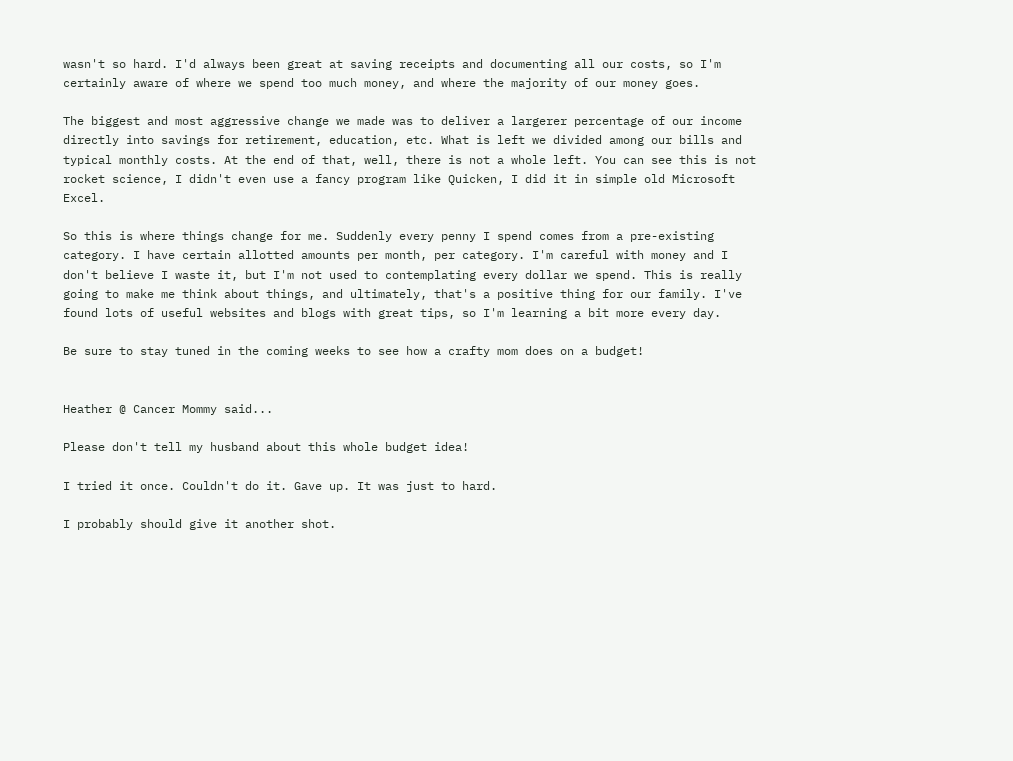wasn't so hard. I'd always been great at saving receipts and documenting all our costs, so I'm certainly aware of where we spend too much money, and where the majority of our money goes.

The biggest and most aggressive change we made was to deliver a largerer percentage of our income directly into savings for retirement, education, etc. What is left we divided among our bills and typical monthly costs. At the end of that, well, there is not a whole left. You can see this is not rocket science, I didn't even use a fancy program like Quicken, I did it in simple old Microsoft Excel.

So this is where things change for me. Suddenly every penny I spend comes from a pre-existing category. I have certain allotted amounts per month, per category. I'm careful with money and I don't believe I waste it, but I'm not used to contemplating every dollar we spend. This is really going to make me think about things, and ultimately, that's a positive thing for our family. I've found lots of useful websites and blogs with great tips, so I'm learning a bit more every day.

Be sure to stay tuned in the coming weeks to see how a crafty mom does on a budget!


Heather @ Cancer Mommy said...

Please don't tell my husband about this whole budget idea!

I tried it once. Couldn't do it. Gave up. It was just to hard.

I probably should give it another shot.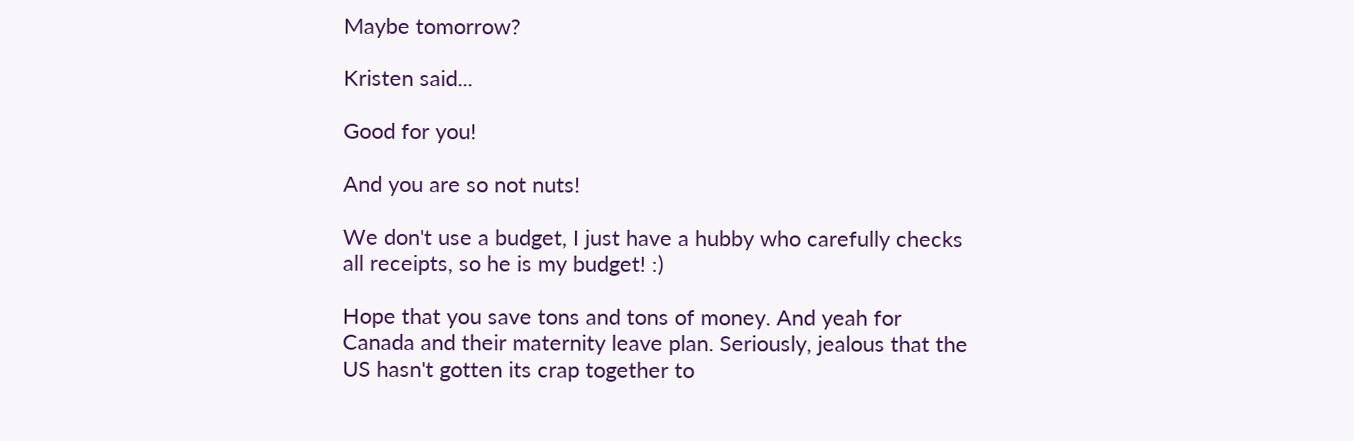Maybe tomorrow?

Kristen said...

Good for you!

And you are so not nuts!

We don't use a budget, I just have a hubby who carefully checks all receipts, so he is my budget! :)

Hope that you save tons and tons of money. And yeah for Canada and their maternity leave plan. Seriously, jealous that the US hasn't gotten its crap together to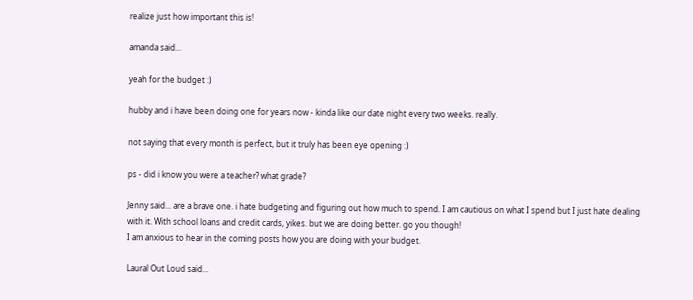realize just how important this is!

amanda said...

yeah for the budget :)

hubby and i have been doing one for years now - kinda like our date night every two weeks. really.

not saying that every month is perfect, but it truly has been eye opening :)

ps - did i know you were a teacher? what grade?

Jenny said... are a brave one. i hate budgeting and figuring out how much to spend. I am cautious on what I spend but I just hate dealing with it. With school loans and credit cards, yikes. but we are doing better. go you though!
I am anxious to hear in the coming posts how you are doing with your budget.

Laural Out Loud said...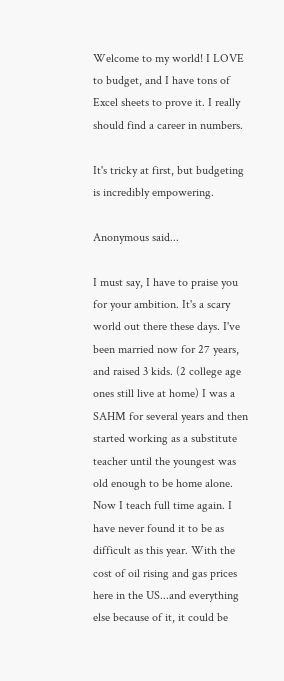Welcome to my world! I LOVE to budget, and I have tons of Excel sheets to prove it. I really should find a career in numbers.

It's tricky at first, but budgeting is incredibly empowering.

Anonymous said...

I must say, I have to praise you for your ambition. It's a scary world out there these days. I've been married now for 27 years, and raised 3 kids. (2 college age ones still live at home) I was a SAHM for several years and then started working as a substitute teacher until the youngest was old enough to be home alone. Now I teach full time again. I have never found it to be as difficult as this year. With the cost of oil rising and gas prices here in the US...and everything else because of it, it could be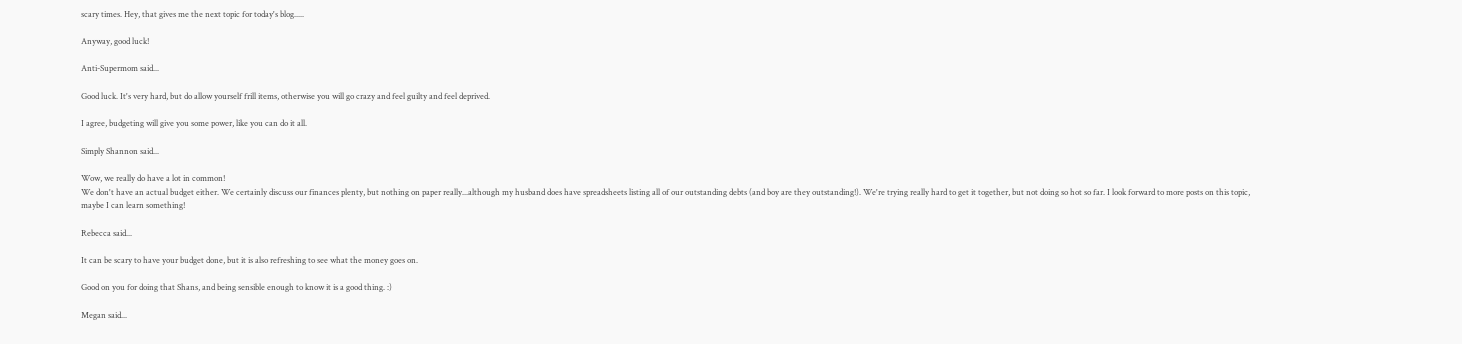scary times. Hey, that gives me the next topic for today's blog.....

Anyway, good luck!

Anti-Supermom said...

Good luck. It's very hard, but do allow yourself frill items, otherwise you will go crazy and feel guilty and feel deprived.

I agree, budgeting will give you some power, like you can do it all.

Simply Shannon said...

Wow, we really do have a lot in common!
We don't have an actual budget either. We certainly discuss our finances plenty, but nothing on paper really...although my husband does have spreadsheets listing all of our outstanding debts (and boy are they outstanding!). We're trying really hard to get it together, but not doing so hot so far. I look forward to more posts on this topic, maybe I can learn something!

Rebecca said...

It can be scary to have your budget done, but it is also refreshing to see what the money goes on.

Good on you for doing that Shans, and being sensible enough to know it is a good thing. :)

Megan said...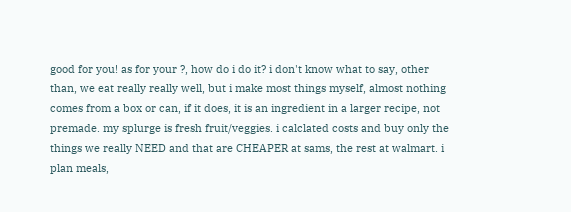good for you! as for your ?, how do i do it? i don't know what to say, other than, we eat really really well, but i make most things myself, almost nothing comes from a box or can, if it does, it is an ingredient in a larger recipe, not premade. my splurge is fresh fruit/veggies. i calclated costs and buy only the things we really NEED and that are CHEAPER at sams, the rest at walmart. i plan meals,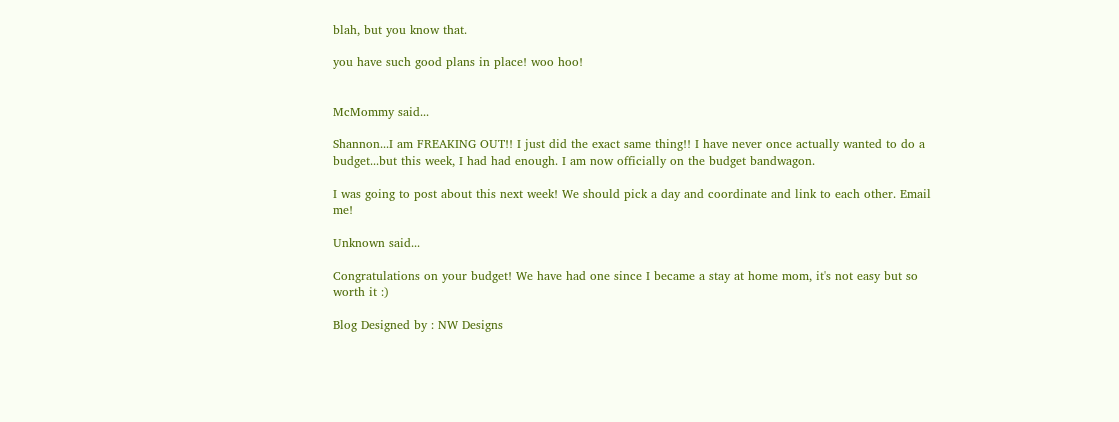blah, but you know that.

you have such good plans in place! woo hoo!


McMommy said...

Shannon...I am FREAKING OUT!! I just did the exact same thing!! I have never once actually wanted to do a budget...but this week, I had had enough. I am now officially on the budget bandwagon.

I was going to post about this next week! We should pick a day and coordinate and link to each other. Email me!

Unknown said...

Congratulations on your budget! We have had one since I became a stay at home mom, it's not easy but so worth it :)

Blog Designed by : NW Designs